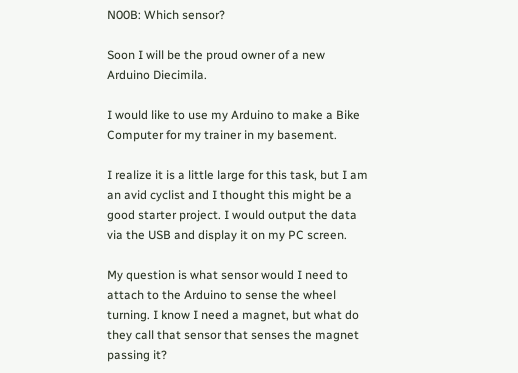N00B: Which sensor?

Soon I will be the proud owner of a new Arduino Diecimila.

I would like to use my Arduino to make a Bike Computer for my trainer in my basement.

I realize it is a little large for this task, but I am an avid cyclist and I thought this might be a good starter project. I would output the data via the USB and display it on my PC screen.

My question is what sensor would I need to attach to the Arduino to sense the wheel turning. I know I need a magnet, but what do they call that sensor that senses the magnet passing it?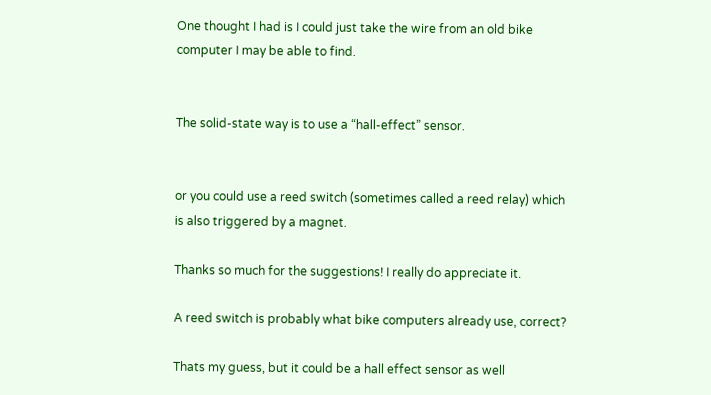One thought I had is I could just take the wire from an old bike computer I may be able to find.


The solid-state way is to use a “hall-effect” sensor.


or you could use a reed switch (sometimes called a reed relay) which is also triggered by a magnet.

Thanks so much for the suggestions! I really do appreciate it.

A reed switch is probably what bike computers already use, correct?

Thats my guess, but it could be a hall effect sensor as well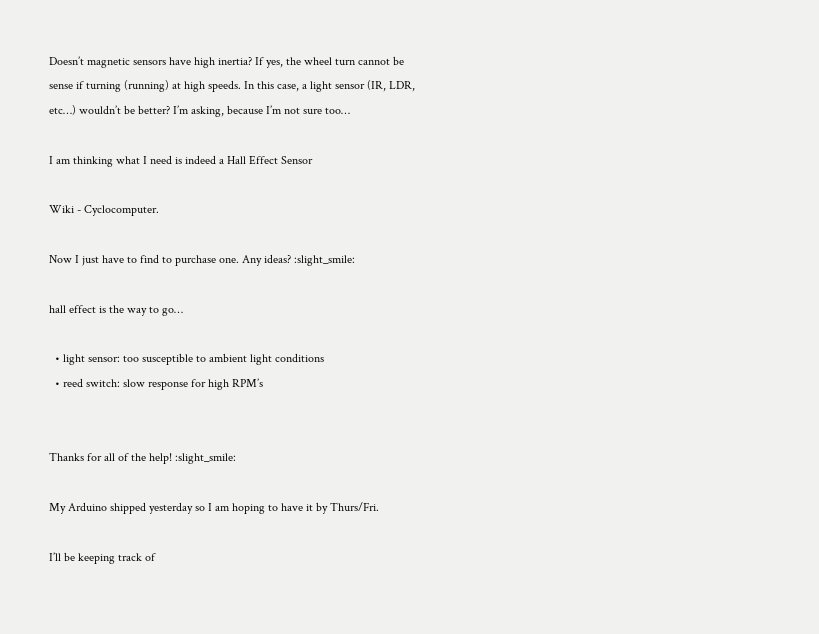Doesn’t magnetic sensors have high inertia? If yes, the wheel turn cannot be sense if turning (running) at high speeds. In this case, a light sensor (IR, LDR, etc…) wouldn’t be better? I’m asking, because I’m not sure too…

I am thinking what I need is indeed a Hall Effect Sensor

Wiki - Cyclocomputer.

Now I just have to find to purchase one. Any ideas? :slight_smile:

hall effect is the way to go…

  • light sensor: too susceptible to ambient light conditions
  • reed switch: slow response for high RPM’s


Thanks for all of the help! :slight_smile:

My Arduino shipped yesterday so I am hoping to have it by Thurs/Fri.

I’ll be keeping track of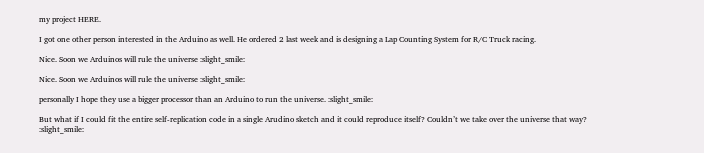my project HERE.

I got one other person interested in the Arduino as well. He ordered 2 last week and is designing a Lap Counting System for R/C Truck racing.

Nice. Soon we Arduinos will rule the universe :slight_smile:

Nice. Soon we Arduinos will rule the universe :slight_smile:

personally I hope they use a bigger processor than an Arduino to run the universe. :slight_smile:

But what if I could fit the entire self-replication code in a single Arudino sketch and it could reproduce itself? Couldn’t we take over the universe that way? :slight_smile: